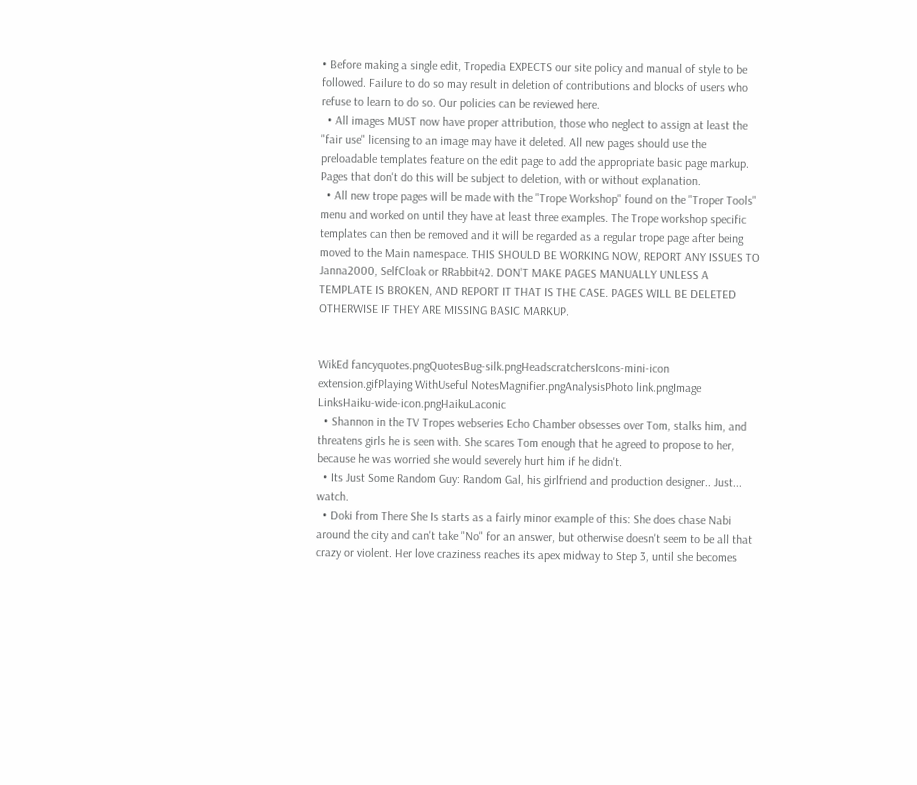• Before making a single edit, Tropedia EXPECTS our site policy and manual of style to be followed. Failure to do so may result in deletion of contributions and blocks of users who refuse to learn to do so. Our policies can be reviewed here.
  • All images MUST now have proper attribution, those who neglect to assign at least the "fair use" licensing to an image may have it deleted. All new pages should use the preloadable templates feature on the edit page to add the appropriate basic page markup. Pages that don't do this will be subject to deletion, with or without explanation.
  • All new trope pages will be made with the "Trope Workshop" found on the "Troper Tools" menu and worked on until they have at least three examples. The Trope workshop specific templates can then be removed and it will be regarded as a regular trope page after being moved to the Main namespace. THIS SHOULD BE WORKING NOW, REPORT ANY ISSUES TO Janna2000, SelfCloak or RRabbit42. DON'T MAKE PAGES MANUALLY UNLESS A TEMPLATE IS BROKEN, AND REPORT IT THAT IS THE CASE. PAGES WILL BE DELETED OTHERWISE IF THEY ARE MISSING BASIC MARKUP.


WikEd fancyquotes.pngQuotesBug-silk.pngHeadscratchersIcons-mini-icon extension.gifPlaying WithUseful NotesMagnifier.pngAnalysisPhoto link.pngImage LinksHaiku-wide-icon.pngHaikuLaconic
  • Shannon in the TV Tropes webseries Echo Chamber obsesses over Tom, stalks him, and threatens girls he is seen with. She scares Tom enough that he agreed to propose to her, because he was worried she would severely hurt him if he didn't.
  • Its Just Some Random Guy: Random Gal, his girlfriend and production designer.. Just... watch.
  • Doki from There She Is starts as a fairly minor example of this: She does chase Nabi around the city and can't take "No" for an answer, but otherwise doesn't seem to be all that crazy or violent. Her love craziness reaches its apex midway to Step 3, until she becomes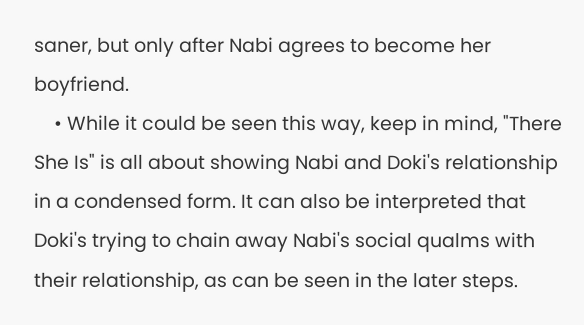saner, but only after Nabi agrees to become her boyfriend.
    • While it could be seen this way, keep in mind, "There She Is" is all about showing Nabi and Doki's relationship in a condensed form. It can also be interpreted that Doki's trying to chain away Nabi's social qualms with their relationship, as can be seen in the later steps.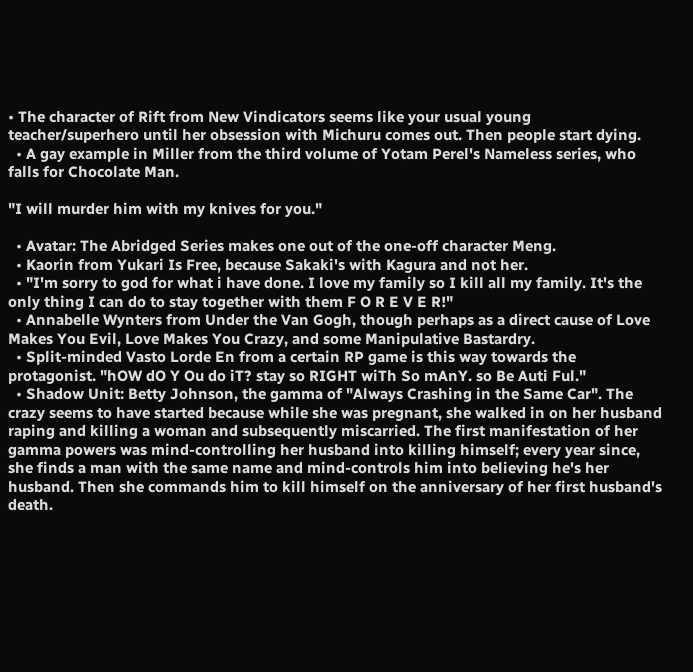• The character of Rift from New Vindicators seems like your usual young teacher/superhero until her obsession with Michuru comes out. Then people start dying.
  • A gay example in Miller from the third volume of Yotam Perel's Nameless series, who falls for Chocolate Man.

"I will murder him with my knives for you."

  • Avatar: The Abridged Series makes one out of the one-off character Meng.
  • Kaorin from Yukari Is Free, because Sakaki's with Kagura and not her.
  • "I'm sorry to god for what i have done. I love my family so I kill all my family. It's the only thing I can do to stay together with them F O R E V E R!"
  • Annabelle Wynters from Under the Van Gogh, though perhaps as a direct cause of Love Makes You Evil, Love Makes You Crazy, and some Manipulative Bastardry.
  • Split-minded Vasto Lorde En from a certain RP game is this way towards the protagonist. "hOW dO Y Ou do iT? stay so RIGHT wiTh So mAnY. so Be Auti Ful."
  • Shadow Unit: Betty Johnson, the gamma of "Always Crashing in the Same Car". The crazy seems to have started because while she was pregnant, she walked in on her husband raping and killing a woman and subsequently miscarried. The first manifestation of her gamma powers was mind-controlling her husband into killing himself; every year since, she finds a man with the same name and mind-controls him into believing he's her husband. Then she commands him to kill himself on the anniversary of her first husband's death.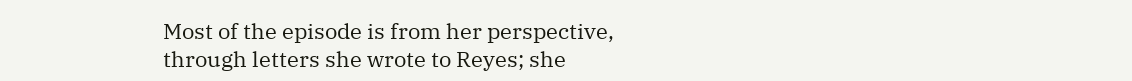Most of the episode is from her perspective, through letters she wrote to Reyes; she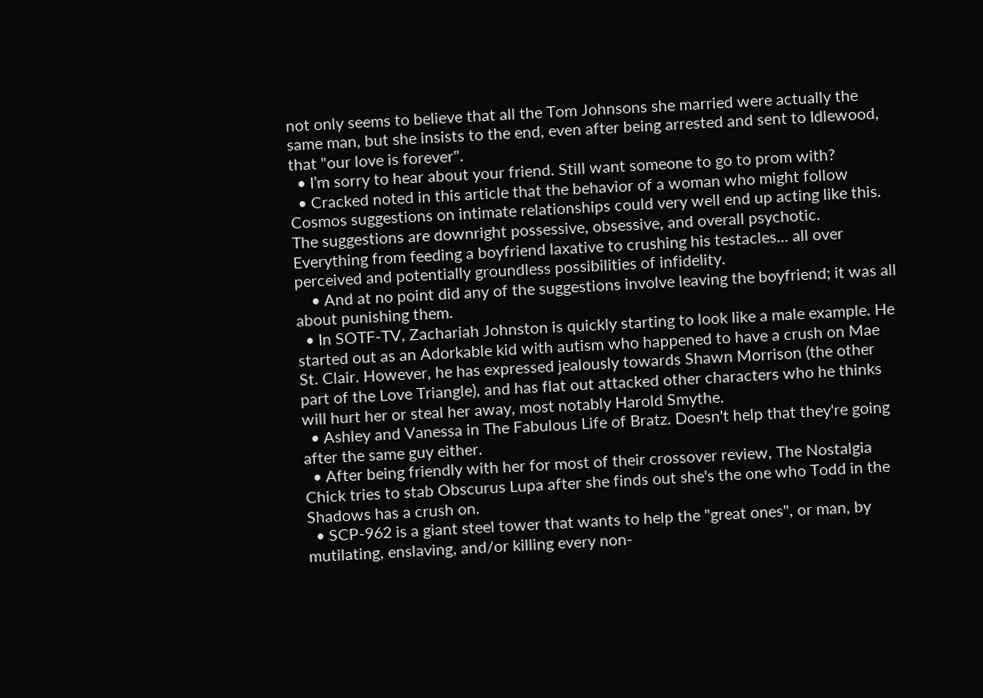not only seems to believe that all the Tom Johnsons she married were actually the same man, but she insists to the end, even after being arrested and sent to Idlewood, that "our love is forever".
  • I’m sorry to hear about your friend. Still want someone to go to prom with?
  • Cracked noted in this article that the behavior of a woman who might follow Cosmos suggestions on intimate relationships could very well end up acting like this. The suggestions are downright possessive, obsessive, and overall psychotic. Everything from feeding a boyfriend laxative to crushing his testacles... all over perceived and potentially groundless possibilities of infidelity.
    • And at no point did any of the suggestions involve leaving the boyfriend; it was all about punishing them.
  • In SOTF-TV, Zachariah Johnston is quickly starting to look like a male example. He started out as an Adorkable kid with autism who happened to have a crush on Mae St. Clair. However, he has expressed jealously towards Shawn Morrison (the other part of the Love Triangle), and has flat out attacked other characters who he thinks will hurt her or steal her away, most notably Harold Smythe.
  • Ashley and Vanessa in The Fabulous Life of Bratz. Doesn't help that they're going after the same guy either.
  • After being friendly with her for most of their crossover review, The Nostalgia Chick tries to stab Obscurus Lupa after she finds out she's the one who Todd in the Shadows has a crush on.
  • SCP-962 is a giant steel tower that wants to help the "great ones", or man, by mutilating, enslaving, and/or killing every non-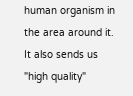human organism in the area around it. It also sends us "high quality"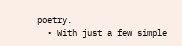poetry.
  • With just a few simple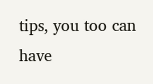tips, you too can have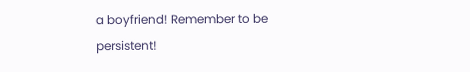a boyfriend! Remember to be persistent!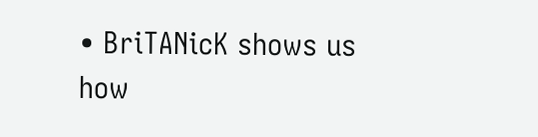• BriTANicK shows us how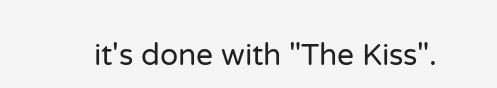it's done with "The Kiss".